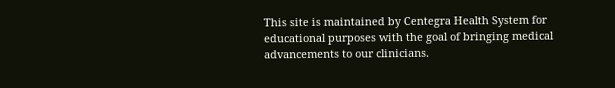This site is maintained by Centegra Health System for educational purposes with the goal of bringing medical advancements to our clinicians.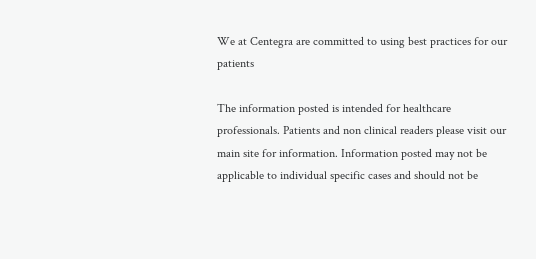We at Centegra are committed to using best practices for our patients

The information posted is intended for healthcare professionals. Patients and non clinical readers please visit our main site for information. Information posted may not be applicable to individual specific cases and should not be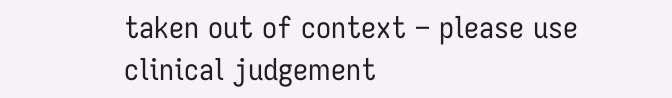taken out of context – please use clinical judgement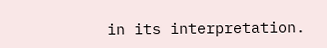in its interpretation.